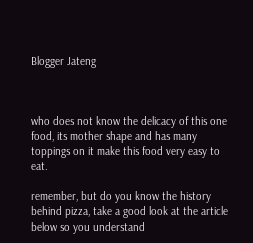Blogger Jateng



who does not know the delicacy of this one food, its mother shape and has many toppings on it make this food very easy to eat.

remember, but do you know the history behind pizza, take a good look at the article below so you understand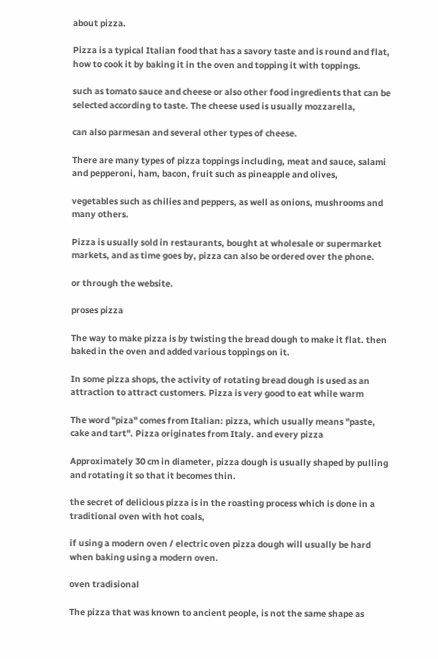about pizza.

Pizza is a typical Italian food that has a savory taste and is round and flat, how to cook it by baking it in the oven and topping it with toppings.

such as tomato sauce and cheese or also other food ingredients that can be selected according to taste. The cheese used is usually mozzarella,

can also parmesan and several other types of cheese.

There are many types of pizza toppings including, meat and sauce, salami and pepperoni, ham, bacon, fruit such as pineapple and olives,

vegetables such as chilies and peppers, as well as onions, mushrooms and many others.

Pizza is usually sold in restaurants, bought at wholesale or supermarket markets, and as time goes by, pizza can also be ordered over the phone.

or through the website.

proses pizza

The way to make pizza is by twisting the bread dough to make it flat. then baked in the oven and added various toppings on it.

In some pizza shops, the activity of rotating bread dough is used as an attraction to attract customers. Pizza is very good to eat while warm

The word "piza" comes from Italian: pizza, which usually means "paste, cake and tart". Pizza originates from Italy. and every pizza

Approximately 30 cm in diameter, pizza dough is usually shaped by pulling and rotating it so that it becomes thin.

the secret of delicious pizza is in the roasting process which is done in a traditional oven with hot coals,

if using a modern oven / electric oven pizza dough will usually be hard when baking using a modern oven.

oven tradisional

The pizza that was known to ancient people, is not the same shape as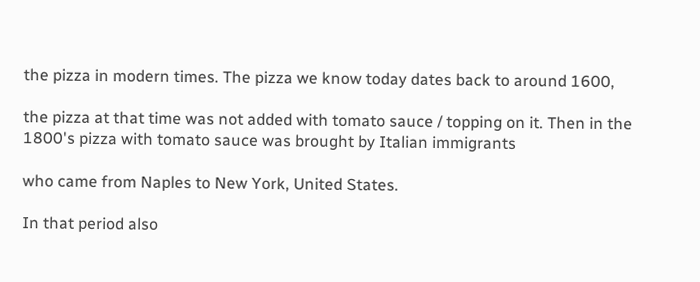the pizza in modern times. The pizza we know today dates back to around 1600,

the pizza at that time was not added with tomato sauce / topping on it. Then in the 1800's pizza with tomato sauce was brought by Italian immigrants

who came from Naples to New York, United States.

In that period also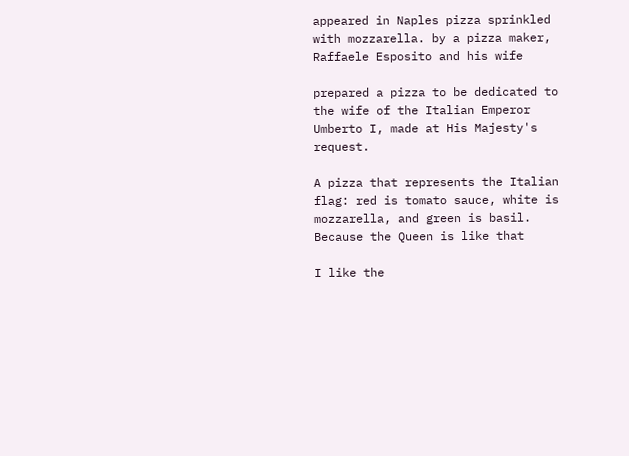appeared in Naples pizza sprinkled with mozzarella. by a pizza maker, Raffaele Esposito and his wife

prepared a pizza to be dedicated to the wife of the Italian Emperor Umberto I, made at His Majesty's request.

A pizza that represents the Italian flag: red is tomato sauce, white is mozzarella, and green is basil. Because the Queen is like that

I like the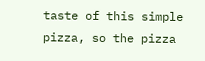taste of this simple pizza, so the pizza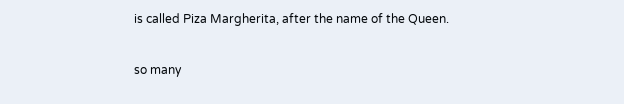is called Piza Margherita, after the name of the Queen.

so many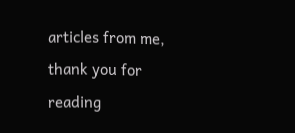articles from me, thank you for reading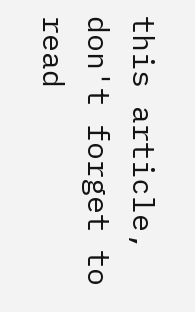this article, don't forget to read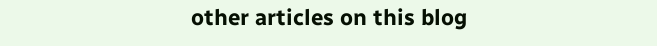other articles on this blog